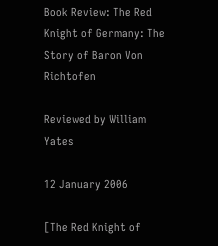Book Review: The Red Knight of Germany: The Story of Baron Von Richtofen

Reviewed by William Yates

12 January 2006

[The Red Knight of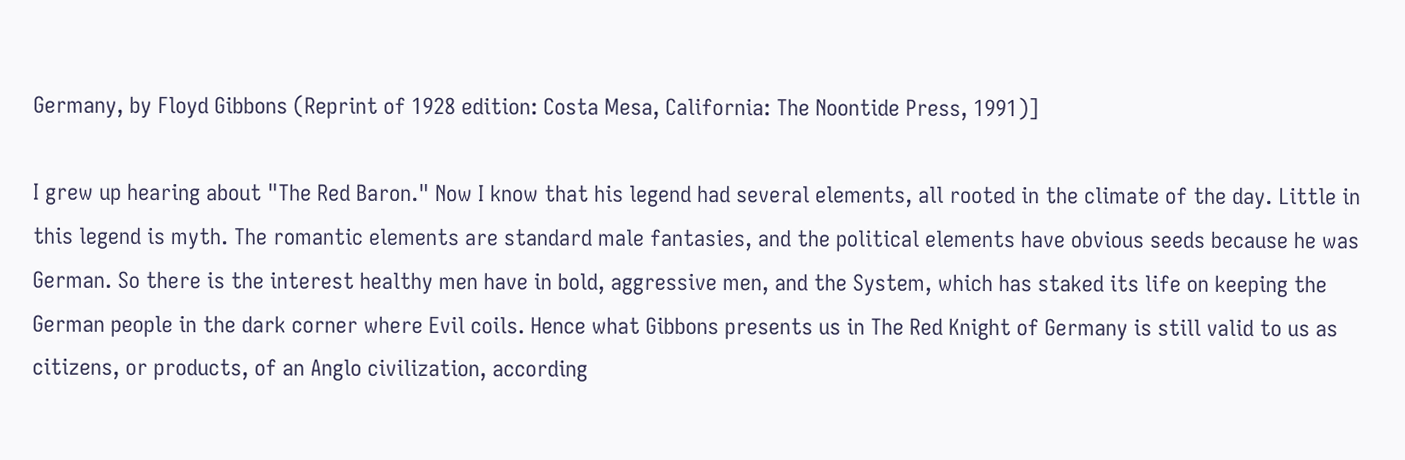Germany, by Floyd Gibbons (Reprint of 1928 edition: Costa Mesa, California: The Noontide Press, 1991)]

I grew up hearing about "The Red Baron." Now I know that his legend had several elements, all rooted in the climate of the day. Little in this legend is myth. The romantic elements are standard male fantasies, and the political elements have obvious seeds because he was German. So there is the interest healthy men have in bold, aggressive men, and the System, which has staked its life on keeping the German people in the dark corner where Evil coils. Hence what Gibbons presents us in The Red Knight of Germany is still valid to us as citizens, or products, of an Anglo civilization, according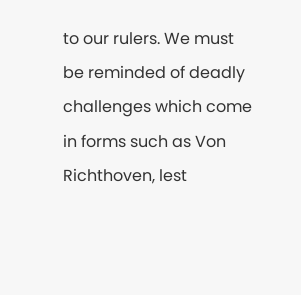to our rulers. We must be reminded of deadly challenges which come in forms such as Von Richthoven, lest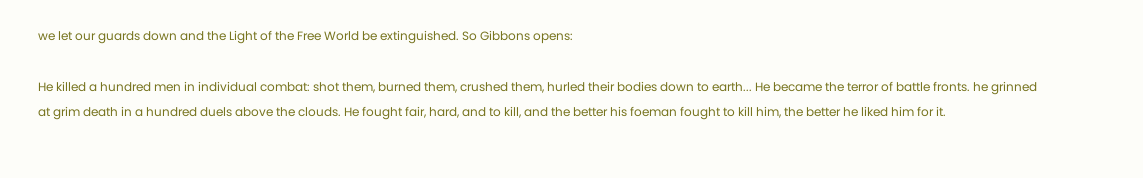we let our guards down and the Light of the Free World be extinguished. So Gibbons opens:

He killed a hundred men in individual combat: shot them, burned them, crushed them, hurled their bodies down to earth... He became the terror of battle fronts. he grinned at grim death in a hundred duels above the clouds. He fought fair, hard, and to kill, and the better his foeman fought to kill him, the better he liked him for it.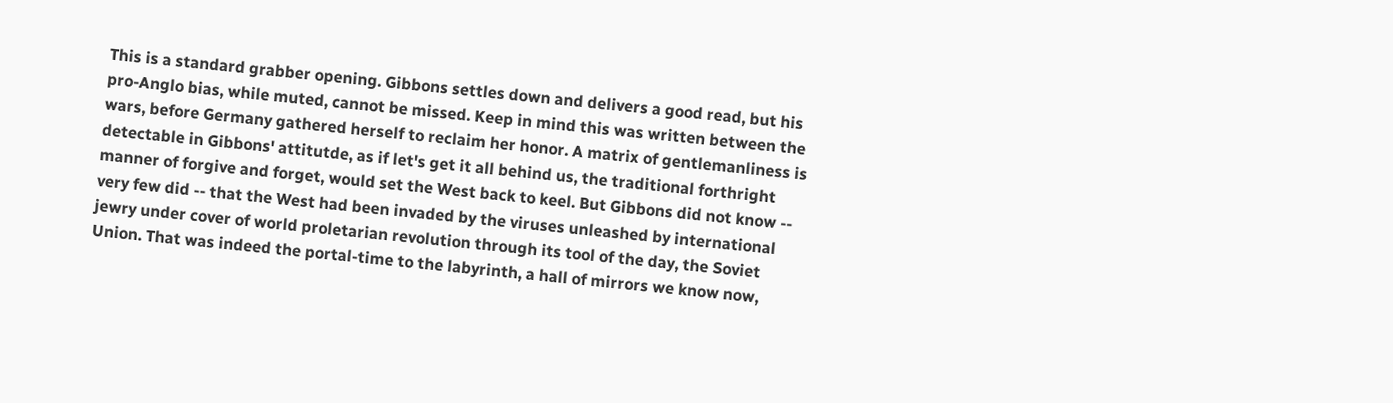This is a standard grabber opening. Gibbons settles down and delivers a good read, but his pro-Anglo bias, while muted, cannot be missed. Keep in mind this was written between the wars, before Germany gathered herself to reclaim her honor. A matrix of gentlemanliness is detectable in Gibbons' attitutde, as if let's get it all behind us, the traditional forthright manner of forgive and forget, would set the West back to keel. But Gibbons did not know -- very few did -- that the West had been invaded by the viruses unleashed by international jewry under cover of world proletarian revolution through its tool of the day, the Soviet Union. That was indeed the portal-time to the labyrinth, a hall of mirrors we know now,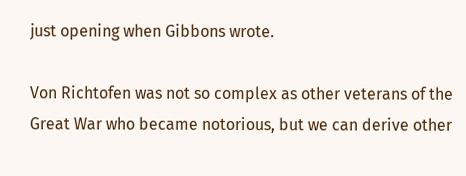just opening when Gibbons wrote.

Von Richtofen was not so complex as other veterans of the Great War who became notorious, but we can derive other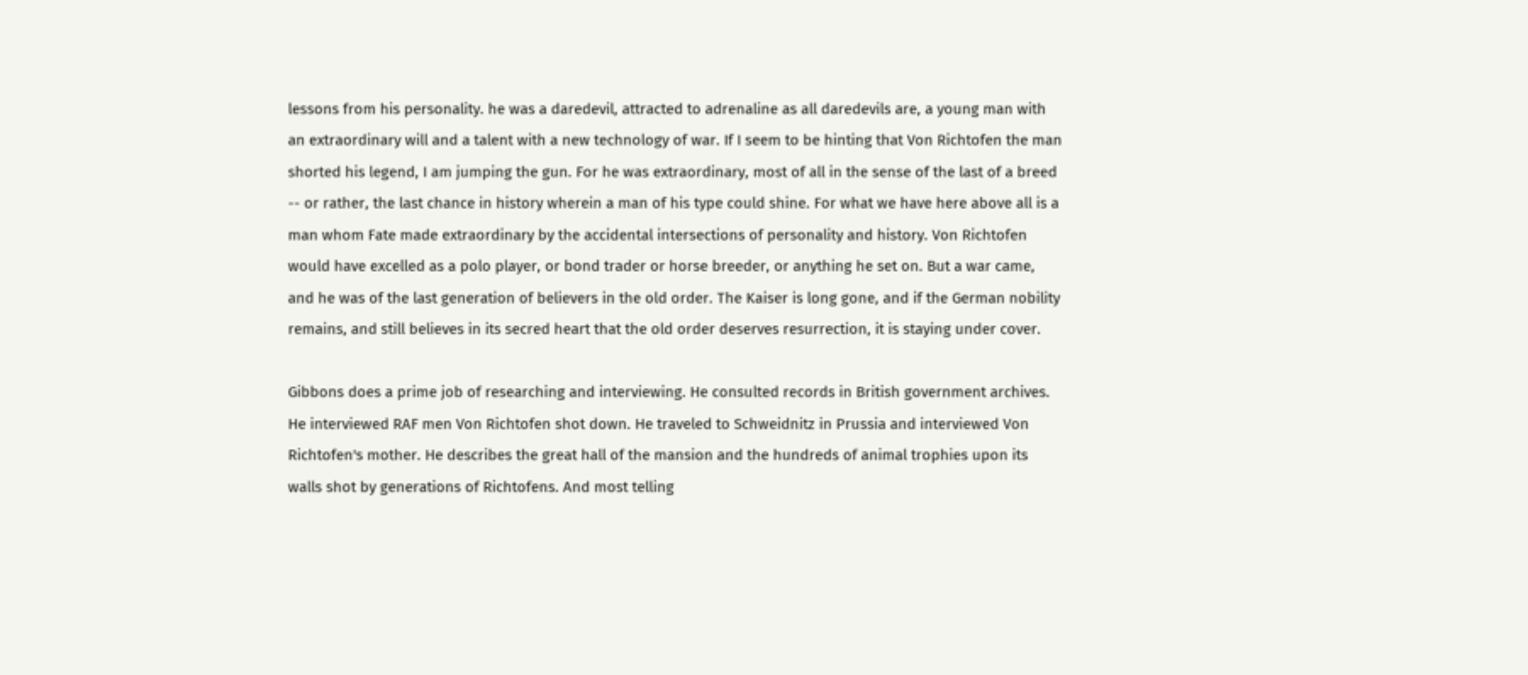lessons from his personality. he was a daredevil, attracted to adrenaline as all daredevils are, a young man with an extraordinary will and a talent with a new technology of war. If I seem to be hinting that Von Richtofen the man shorted his legend, I am jumping the gun. For he was extraordinary, most of all in the sense of the last of a breed -- or rather, the last chance in history wherein a man of his type could shine. For what we have here above all is a man whom Fate made extraordinary by the accidental intersections of personality and history. Von Richtofen would have excelled as a polo player, or bond trader or horse breeder, or anything he set on. But a war came, and he was of the last generation of believers in the old order. The Kaiser is long gone, and if the German nobility remains, and still believes in its secred heart that the old order deserves resurrection, it is staying under cover.

Gibbons does a prime job of researching and interviewing. He consulted records in British government archives. He interviewed RAF men Von Richtofen shot down. He traveled to Schweidnitz in Prussia and interviewed Von Richtofen's mother. He describes the great hall of the mansion and the hundreds of animal trophies upon its walls shot by generations of Richtofens. And most telling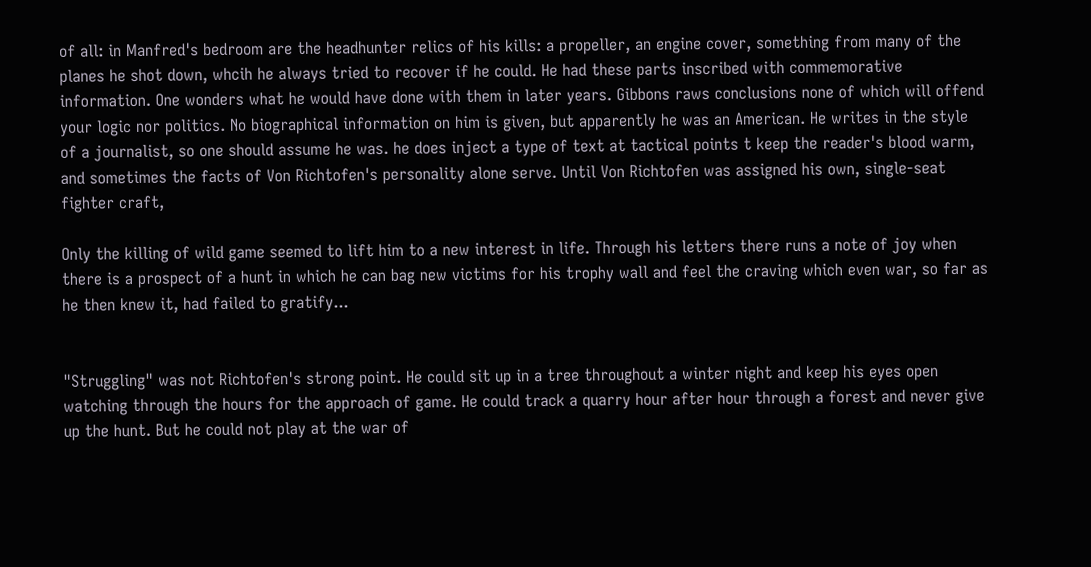of all: in Manfred's bedroom are the headhunter relics of his kills: a propeller, an engine cover, something from many of the planes he shot down, whcih he always tried to recover if he could. He had these parts inscribed with commemorative information. One wonders what he would have done with them in later years. Gibbons raws conclusions none of which will offend your logic nor politics. No biographical information on him is given, but apparently he was an American. He writes in the style of a journalist, so one should assume he was. he does inject a type of text at tactical points t keep the reader's blood warm, and sometimes the facts of Von Richtofen's personality alone serve. Until Von Richtofen was assigned his own, single-seat fighter craft,

Only the killing of wild game seemed to lift him to a new interest in life. Through his letters there runs a note of joy when there is a prospect of a hunt in which he can bag new victims for his trophy wall and feel the craving which even war, so far as he then knew it, had failed to gratify...


"Struggling" was not Richtofen's strong point. He could sit up in a tree throughout a winter night and keep his eyes open watching through the hours for the approach of game. He could track a quarry hour after hour through a forest and never give up the hunt. But he could not play at the war of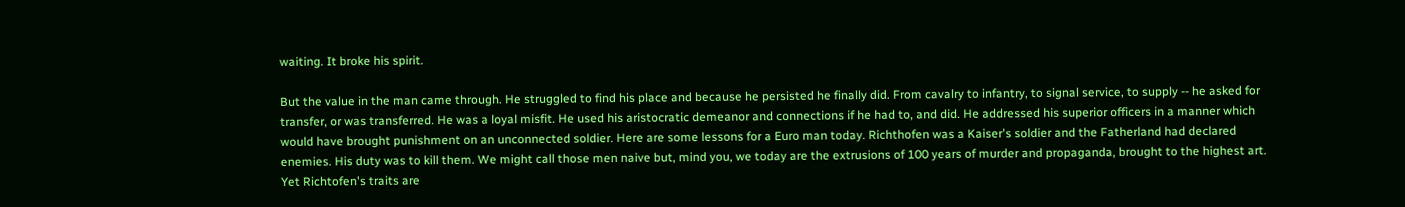waiting. It broke his spirit.

But the value in the man came through. He struggled to find his place and because he persisted he finally did. From cavalry to infantry, to signal service, to supply -- he asked for transfer, or was transferred. He was a loyal misfit. He used his aristocratic demeanor and connections if he had to, and did. He addressed his superior officers in a manner which would have brought punishment on an unconnected soldier. Here are some lessons for a Euro man today. Richthofen was a Kaiser's soldier and the Fatherland had declared enemies. His duty was to kill them. We might call those men naive but, mind you, we today are the extrusions of 100 years of murder and propaganda, brought to the highest art. Yet Richtofen's traits are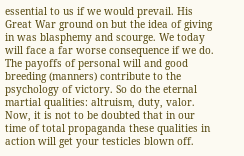essential to us if we would prevail. His Great War ground on but the idea of giving in was blasphemy and scourge. We today will face a far worse consequence if we do. The payoffs of personal will and good breeding (manners) contribute to the psychology of victory. So do the eternal martial qualities: altruism, duty, valor. Now, it is not to be doubted that in our time of total propaganda these qualities in action will get your testicles blown off.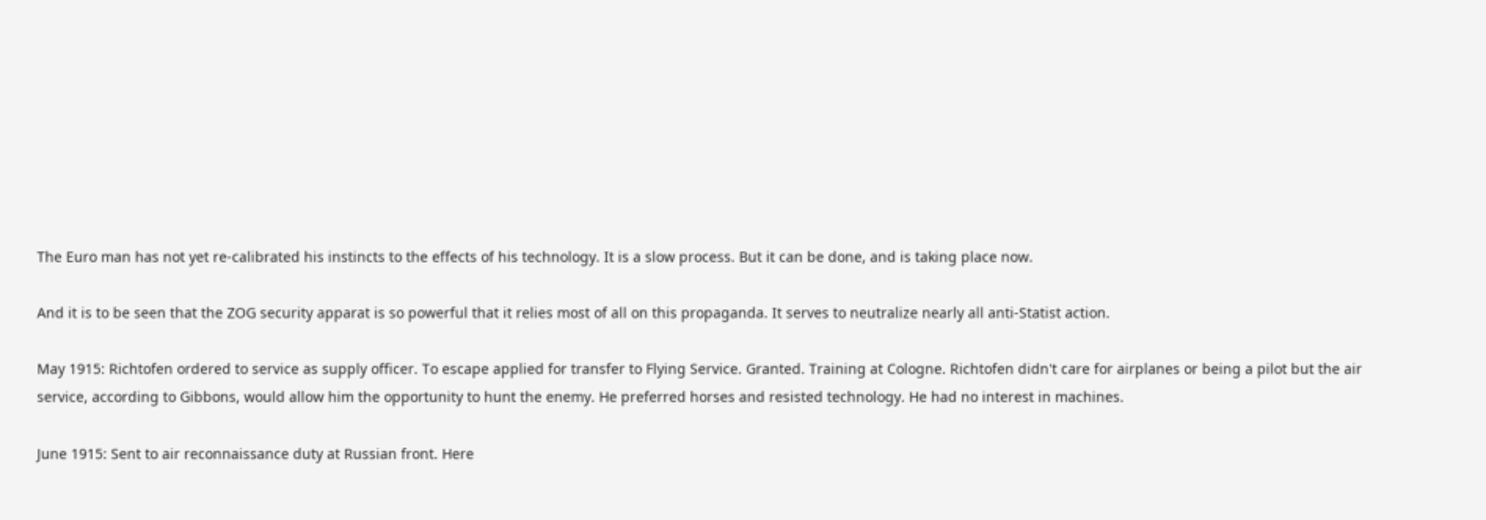The Euro man has not yet re-calibrated his instincts to the effects of his technology. It is a slow process. But it can be done, and is taking place now.

And it is to be seen that the ZOG security apparat is so powerful that it relies most of all on this propaganda. It serves to neutralize nearly all anti-Statist action.

May 1915: Richtofen ordered to service as supply officer. To escape applied for transfer to Flying Service. Granted. Training at Cologne. Richtofen didn't care for airplanes or being a pilot but the air service, according to Gibbons, would allow him the opportunity to hunt the enemy. He preferred horses and resisted technology. He had no interest in machines.

June 1915: Sent to air reconnaissance duty at Russian front. Here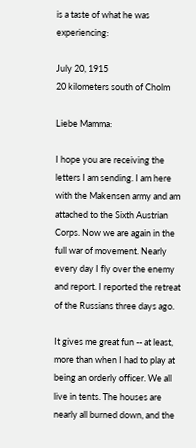is a taste of what he was experiencing:

July 20, 1915
20 kilometers south of Cholm

Liebe Mamma:

I hope you are receiving the letters I am sending. I am here with the Makensen army and am attached to the Sixth Austrian Corps. Now we are again in the full war of movement. Nearly every day I fly over the enemy and report. I reported the retreat of the Russians three days ago.

It gives me great fun -- at least, more than when I had to play at being an orderly officer. We all live in tents. The houses are nearly all burned down, and the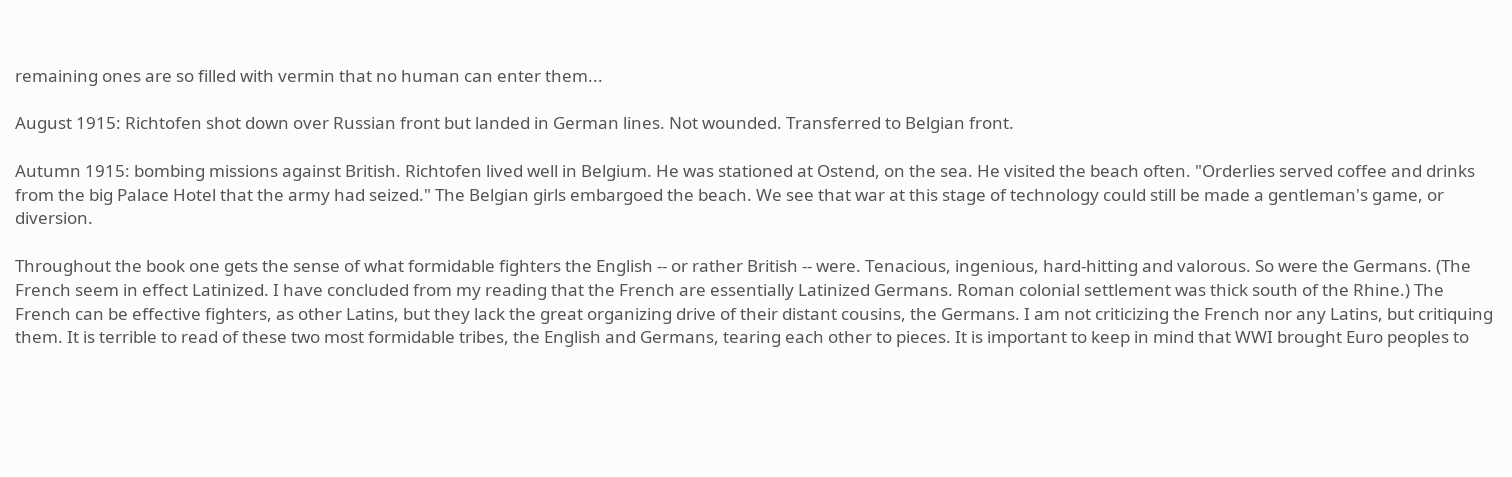remaining ones are so filled with vermin that no human can enter them...

August 1915: Richtofen shot down over Russian front but landed in German lines. Not wounded. Transferred to Belgian front.

Autumn 1915: bombing missions against British. Richtofen lived well in Belgium. He was stationed at Ostend, on the sea. He visited the beach often. "Orderlies served coffee and drinks from the big Palace Hotel that the army had seized." The Belgian girls embargoed the beach. We see that war at this stage of technology could still be made a gentleman's game, or diversion.

Throughout the book one gets the sense of what formidable fighters the English -- or rather British -- were. Tenacious, ingenious, hard-hitting and valorous. So were the Germans. (The French seem in effect Latinized. I have concluded from my reading that the French are essentially Latinized Germans. Roman colonial settlement was thick south of the Rhine.) The French can be effective fighters, as other Latins, but they lack the great organizing drive of their distant cousins, the Germans. I am not criticizing the French nor any Latins, but critiquing them. It is terrible to read of these two most formidable tribes, the English and Germans, tearing each other to pieces. It is important to keep in mind that WWI brought Euro peoples to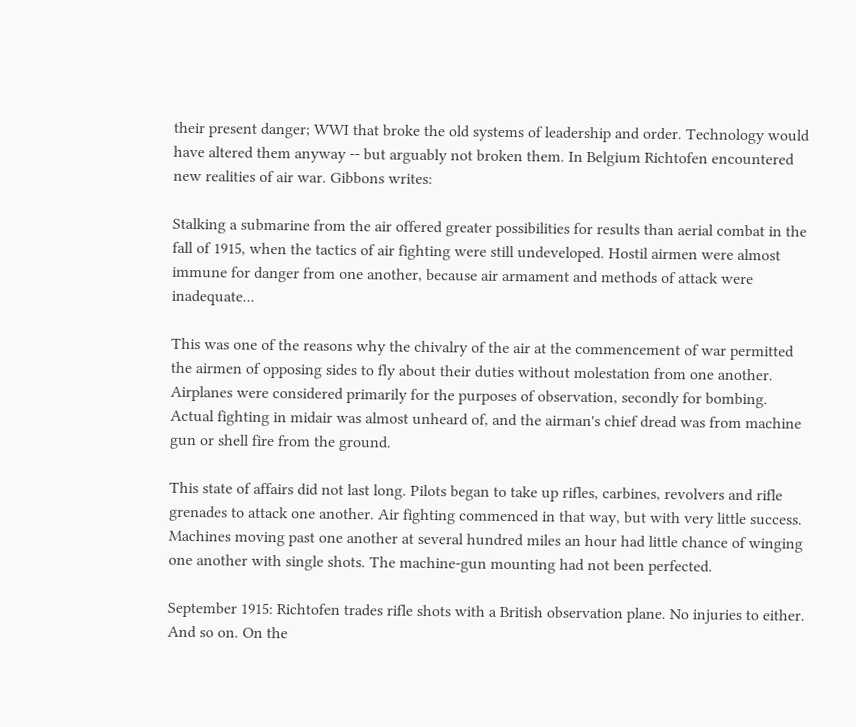their present danger; WWI that broke the old systems of leadership and order. Technology would have altered them anyway -- but arguably not broken them. In Belgium Richtofen encountered new realities of air war. Gibbons writes:

Stalking a submarine from the air offered greater possibilities for results than aerial combat in the fall of 1915, when the tactics of air fighting were still undeveloped. Hostil airmen were almost immune for danger from one another, because air armament and methods of attack were inadequate...

This was one of the reasons why the chivalry of the air at the commencement of war permitted the airmen of opposing sides to fly about their duties without molestation from one another. Airplanes were considered primarily for the purposes of observation, secondly for bombing. Actual fighting in midair was almost unheard of, and the airman's chief dread was from machine gun or shell fire from the ground.

This state of affairs did not last long. Pilots began to take up rifles, carbines, revolvers and rifle grenades to attack one another. Air fighting commenced in that way, but with very little success. Machines moving past one another at several hundred miles an hour had little chance of winging one another with single shots. The machine-gun mounting had not been perfected.

September 1915: Richtofen trades rifle shots with a British observation plane. No injuries to either. And so on. On the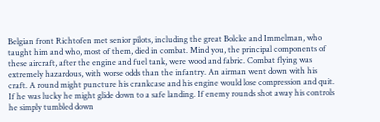Belgian front Richtofen met senior pilots, including the great Bolcke and Immelman, who taught him and who, most of them, died in combat. Mind you, the principal components of these aircraft, after the engine and fuel tank, were wood and fabric. Combat flying was extremely hazardous, with worse odds than the infantry. An airman went down with his craft. A round might puncture his crankcase and his engine would lose compression and quit. If he was lucky he might glide down to a safe landing. If enemy rounds shot away his controls he simply tumbled down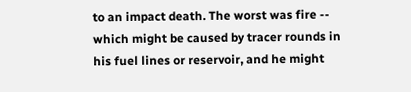to an impact death. The worst was fire -- which might be caused by tracer rounds in his fuel lines or reservoir, and he might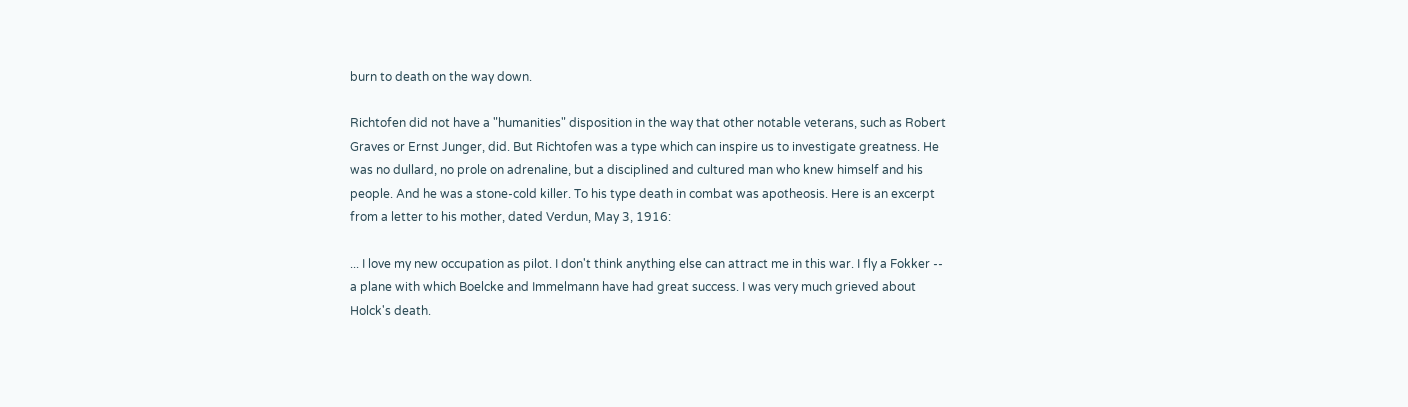burn to death on the way down.

Richtofen did not have a "humanities" disposition in the way that other notable veterans, such as Robert Graves or Ernst Junger, did. But Richtofen was a type which can inspire us to investigate greatness. He was no dullard, no prole on adrenaline, but a disciplined and cultured man who knew himself and his people. And he was a stone-cold killer. To his type death in combat was apotheosis. Here is an excerpt from a letter to his mother, dated Verdun, May 3, 1916:

... I love my new occupation as pilot. I don't think anything else can attract me in this war. I fly a Fokker -- a plane with which Boelcke and Immelmann have had great success. I was very much grieved about Holck's death.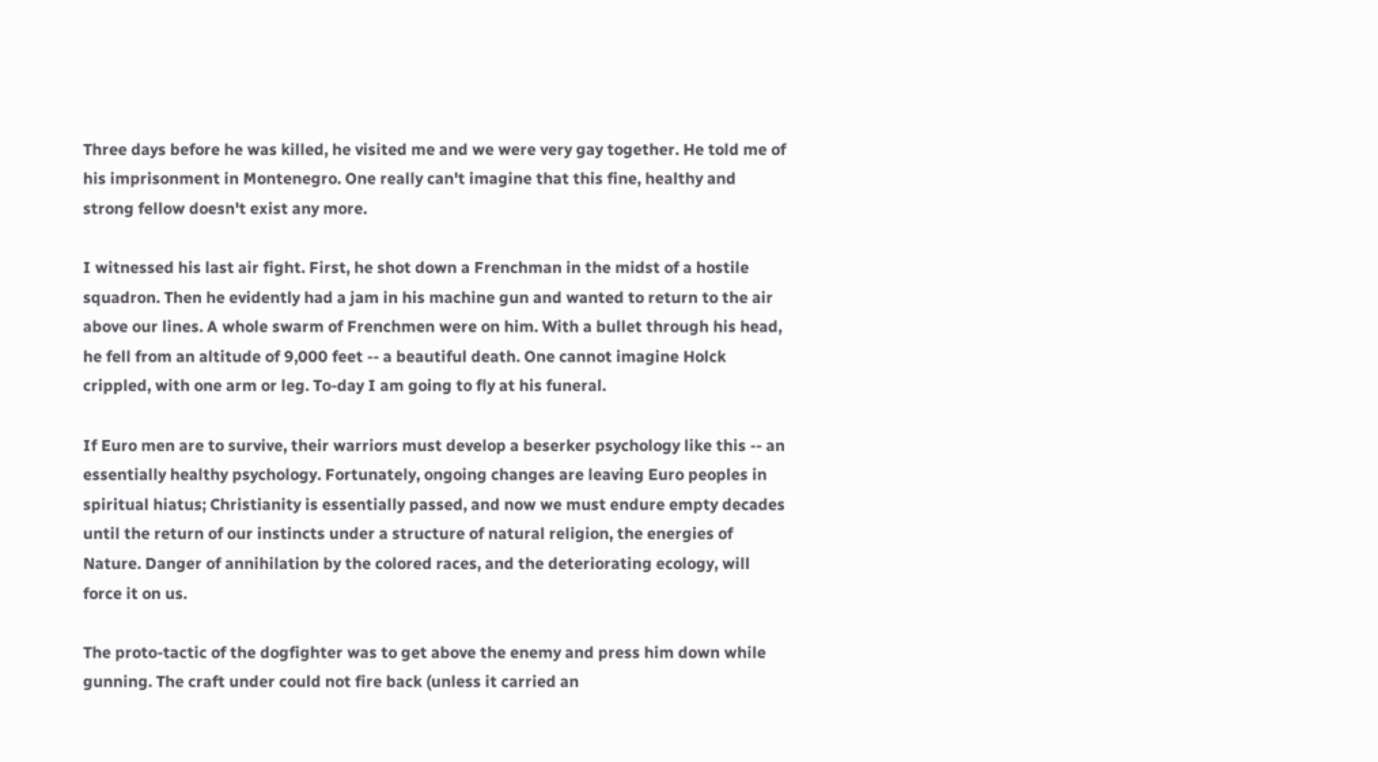Three days before he was killed, he visited me and we were very gay together. He told me of his imprisonment in Montenegro. One really can't imagine that this fine, healthy and strong fellow doesn't exist any more.

I witnessed his last air fight. First, he shot down a Frenchman in the midst of a hostile squadron. Then he evidently had a jam in his machine gun and wanted to return to the air above our lines. A whole swarm of Frenchmen were on him. With a bullet through his head, he fell from an altitude of 9,000 feet -- a beautiful death. One cannot imagine Holck crippled, with one arm or leg. To-day I am going to fly at his funeral.

If Euro men are to survive, their warriors must develop a beserker psychology like this -- an essentially healthy psychology. Fortunately, ongoing changes are leaving Euro peoples in spiritual hiatus; Christianity is essentially passed, and now we must endure empty decades until the return of our instincts under a structure of natural religion, the energies of Nature. Danger of annihilation by the colored races, and the deteriorating ecology, will force it on us.

The proto-tactic of the dogfighter was to get above the enemy and press him down while gunning. The craft under could not fire back (unless it carried an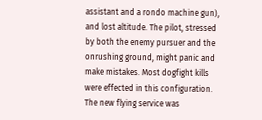assistant and a rondo machine gun), and lost altitude. The pilot, stressed by both the enemy pursuer and the onrushing ground, might panic and make mistakes. Most dogfight kills were effected in this configuration. The new flying service was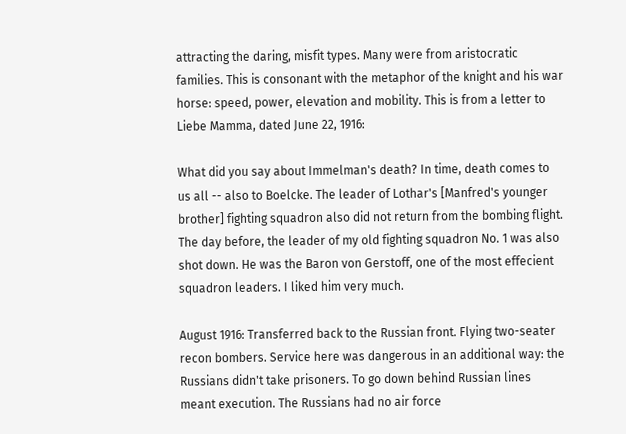attracting the daring, misfit types. Many were from aristocratic families. This is consonant with the metaphor of the knight and his war horse: speed, power, elevation and mobility. This is from a letter to Liebe Mamma, dated June 22, 1916:

What did you say about Immelman's death? In time, death comes to us all -- also to Boelcke. The leader of Lothar's [Manfred's younger brother] fighting squadron also did not return from the bombing flight. The day before, the leader of my old fighting squadron No. 1 was also shot down. He was the Baron von Gerstoff, one of the most effecient squadron leaders. I liked him very much.

August 1916: Transferred back to the Russian front. Flying two-seater recon bombers. Service here was dangerous in an additional way: the Russians didn't take prisoners. To go down behind Russian lines meant execution. The Russians had no air force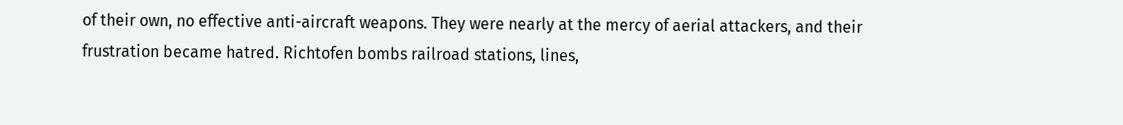of their own, no effective anti-aircraft weapons. They were nearly at the mercy of aerial attackers, and their frustration became hatred. Richtofen bombs railroad stations, lines,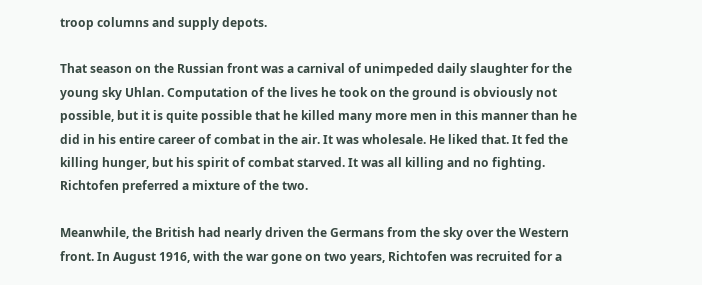troop columns and supply depots.

That season on the Russian front was a carnival of unimpeded daily slaughter for the young sky Uhlan. Computation of the lives he took on the ground is obviously not possible, but it is quite possible that he killed many more men in this manner than he did in his entire career of combat in the air. It was wholesale. He liked that. It fed the killing hunger, but his spirit of combat starved. It was all killing and no fighting. Richtofen preferred a mixture of the two.

Meanwhile, the British had nearly driven the Germans from the sky over the Western front. In August 1916, with the war gone on two years, Richtofen was recruited for a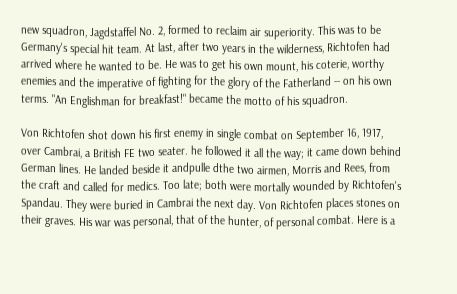new squadron, Jagdstaffel No. 2, formed to reclaim air superiority. This was to be Germany's special hit team. At last, after two years in the wilderness, Richtofen had arrived where he wanted to be. He was to get his own mount, his coterie, worthy enemies and the imperative of fighting for the glory of the Fatherland -- on his own terms. "An Englishman for breakfast!" became the motto of his squadron.

Von Richtofen shot down his first enemy in single combat on September 16, 1917, over Cambrai, a British FE two seater. he followed it all the way; it came down behind German lines. He landed beside it andpulle dthe two airmen, Morris and Rees, from the craft and called for medics. Too late; both were mortally wounded by Richtofen's Spandau. They were buried in Cambrai the next day. Von Richtofen places stones on their graves. His war was personal, that of the hunter, of personal combat. Here is a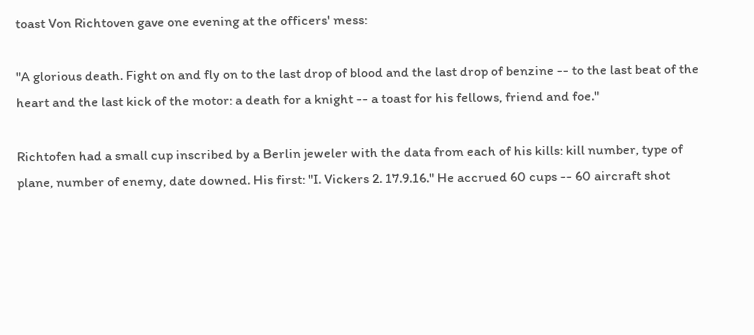toast Von Richtoven gave one evening at the officers' mess:

"A glorious death. Fight on and fly on to the last drop of blood and the last drop of benzine -- to the last beat of the heart and the last kick of the motor: a death for a knight -- a toast for his fellows, friend and foe."

Richtofen had a small cup inscribed by a Berlin jeweler with the data from each of his kills: kill number, type of plane, number of enemy, date downed. His first: "I. Vickers 2. 17.9.16." He accrued 60 cups -- 60 aircraft shot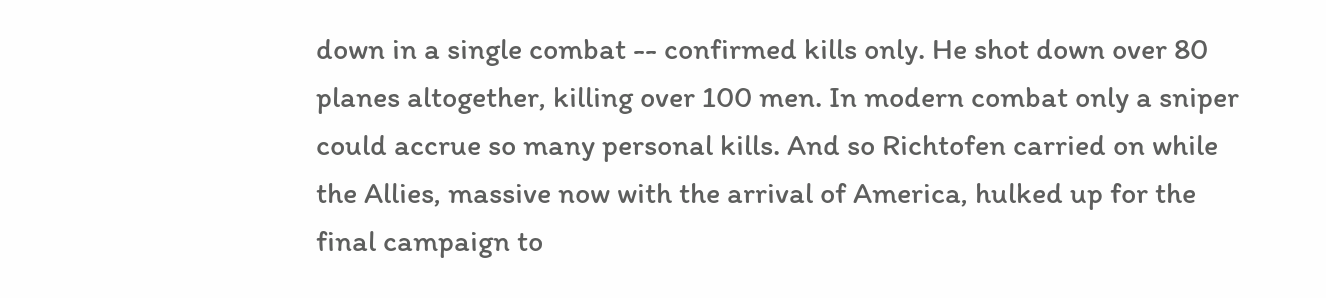down in a single combat -- confirmed kills only. He shot down over 80 planes altogether, killing over 100 men. In modern combat only a sniper could accrue so many personal kills. And so Richtofen carried on while the Allies, massive now with the arrival of America, hulked up for the final campaign to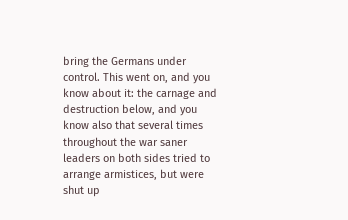bring the Germans under control. This went on, and you know about it: the carnage and destruction below, and you know also that several times throughout the war saner leaders on both sides tried to arrange armistices, but were shut up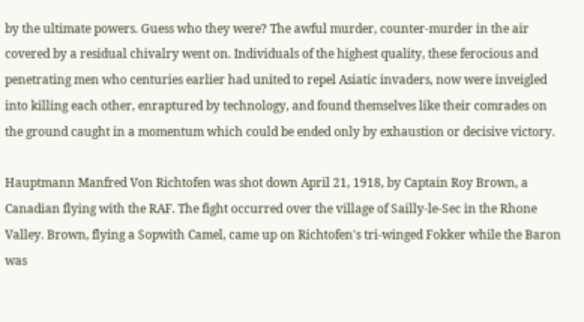by the ultimate powers. Guess who they were? The awful murder, counter-murder in the air covered by a residual chivalry went on. Individuals of the highest quality, these ferocious and penetrating men who centuries earlier had united to repel Asiatic invaders, now were inveigled into killing each other, enraptured by technology, and found themselves like their comrades on the ground caught in a momentum which could be ended only by exhaustion or decisive victory.

Hauptmann Manfred Von Richtofen was shot down April 21, 1918, by Captain Roy Brown, a Canadian flying with the RAF. The fight occurred over the village of Sailly-le-Sec in the Rhone Valley. Brown, flying a Sopwith Camel, came up on Richtofen's tri-winged Fokker while the Baron was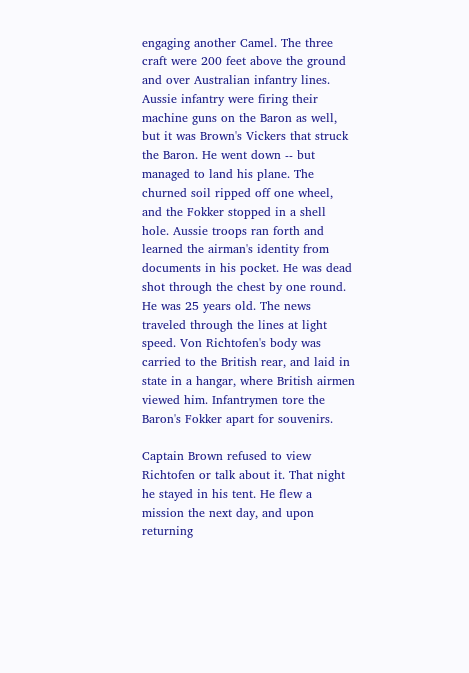engaging another Camel. The three craft were 200 feet above the ground and over Australian infantry lines. Aussie infantry were firing their machine guns on the Baron as well, but it was Brown's Vickers that struck the Baron. He went down -- but managed to land his plane. The churned soil ripped off one wheel, and the Fokker stopped in a shell hole. Aussie troops ran forth and learned the airman's identity from documents in his pocket. He was dead shot through the chest by one round. He was 25 years old. The news traveled through the lines at light speed. Von Richtofen's body was carried to the British rear, and laid in state in a hangar, where British airmen viewed him. Infantrymen tore the Baron's Fokker apart for souvenirs.

Captain Brown refused to view Richtofen or talk about it. That night he stayed in his tent. He flew a mission the next day, and upon returning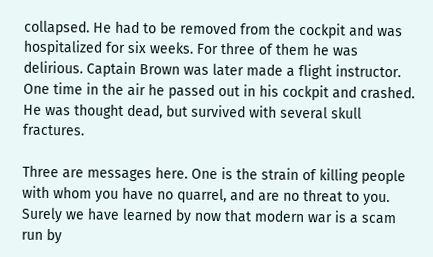collapsed. He had to be removed from the cockpit and was hospitalized for six weeks. For three of them he was delirious. Captain Brown was later made a flight instructor. One time in the air he passed out in his cockpit and crashed. He was thought dead, but survived with several skull fractures.

Three are messages here. One is the strain of killing people with whom you have no quarrel, and are no threat to you. Surely we have learned by now that modern war is a scam run by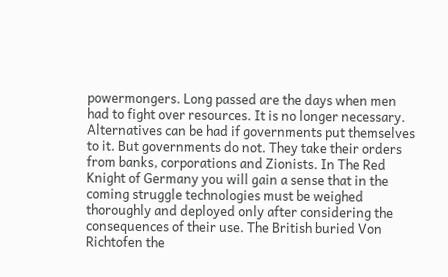powermongers. Long passed are the days when men had to fight over resources. It is no longer necessary. Alternatives can be had if governments put themselves to it. But governments do not. They take their orders from banks, corporations and Zionists. In The Red Knight of Germany you will gain a sense that in the coming struggle technologies must be weighed thoroughly and deployed only after considering the consequences of their use. The British buried Von Richtofen the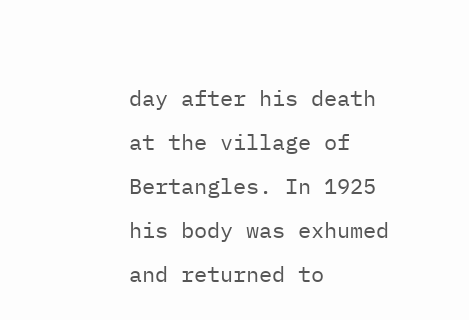day after his death at the village of Bertangles. In 1925 his body was exhumed and returned to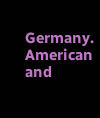Germany. American and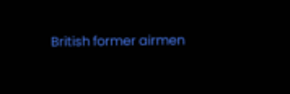British former airmen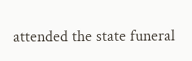attended the state funeral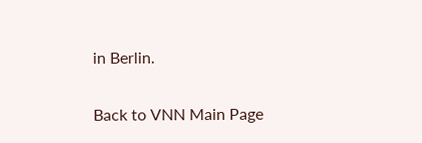in Berlin.


Back to VNN Main Page